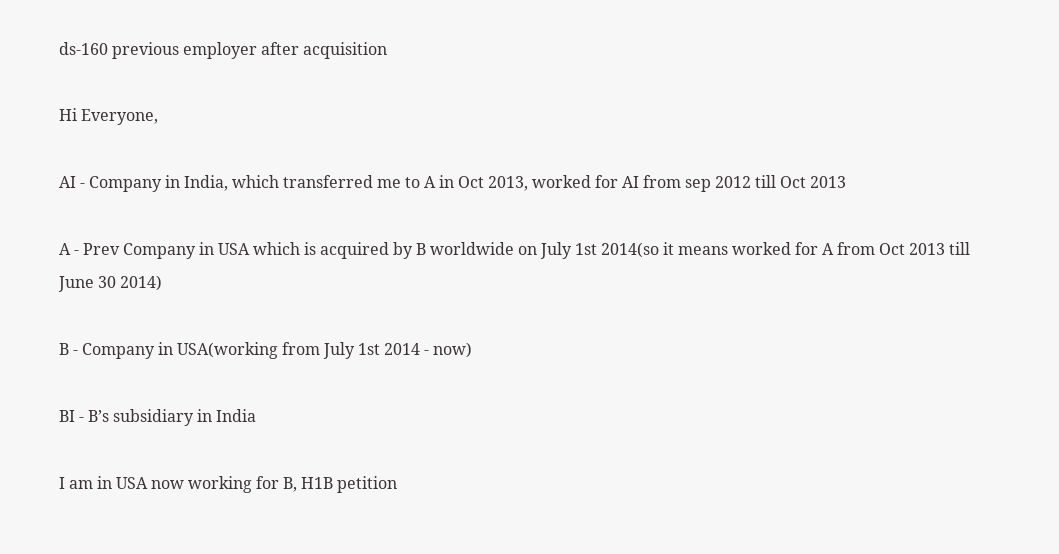ds-160 previous employer after acquisition

Hi Everyone,

AI - Company in India, which transferred me to A in Oct 2013, worked for AI from sep 2012 till Oct 2013

A - Prev Company in USA which is acquired by B worldwide on July 1st 2014(so it means worked for A from Oct 2013 till June 30 2014)

B - Company in USA(working from July 1st 2014 - now)

BI - B’s subsidiary in India

I am in USA now working for B, H1B petition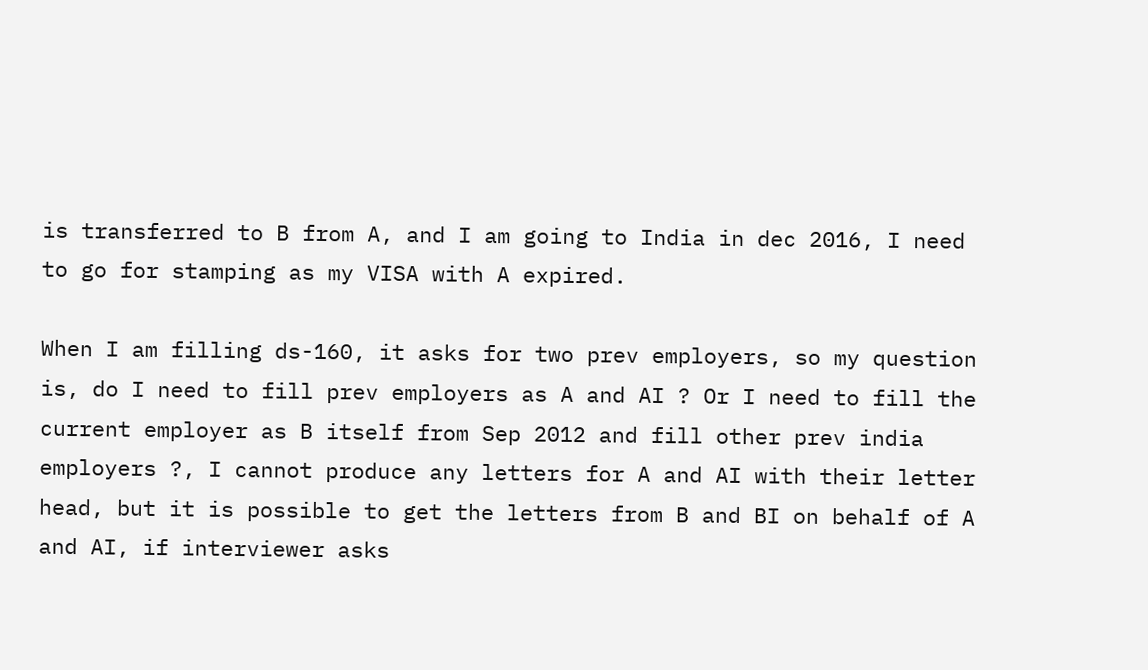is transferred to B from A, and I am going to India in dec 2016, I need to go for stamping as my VISA with A expired.

When I am filling ds-160, it asks for two prev employers, so my question is, do I need to fill prev employers as A and AI ? Or I need to fill the current employer as B itself from Sep 2012 and fill other prev india employers ?, I cannot produce any letters for A and AI with their letter head, but it is possible to get the letters from B and BI on behalf of A and AI, if interviewer asks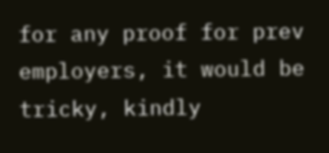for any proof for prev employers, it would be tricky, kindly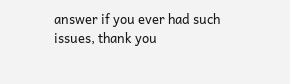answer if you ever had such issues, thank you